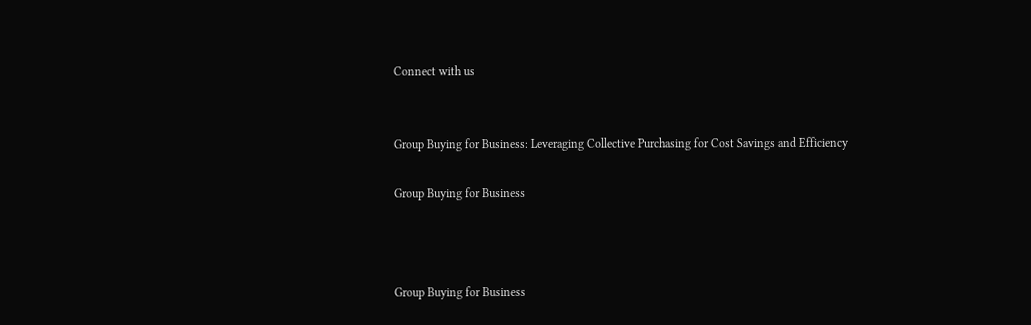Connect with us


Group Buying for Business: Leveraging Collective Purchasing for Cost Savings and Efficiency

Group Buying for Business



Group Buying for Business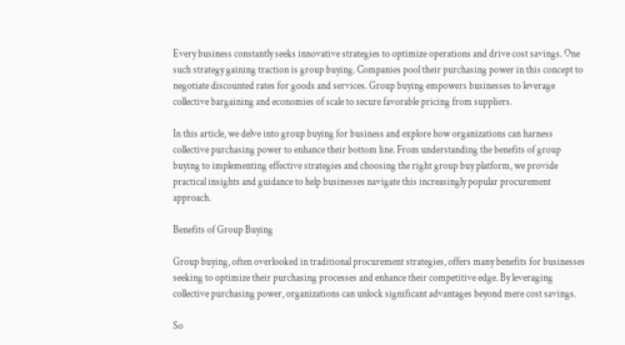Every business constantly seeks innovative strategies to optimize operations and drive cost savings. One such strategy gaining traction is group buying. Companies pool their purchasing power in this concept to negotiate discounted rates for goods and services. Group buying empowers businesses to leverage collective bargaining and economies of scale to secure favorable pricing from suppliers.

In this article, we delve into group buying for business and explore how organizations can harness collective purchasing power to enhance their bottom line. From understanding the benefits of group buying to implementing effective strategies and choosing the right group buy platform, we provide practical insights and guidance to help businesses navigate this increasingly popular procurement approach.

Benefits of Group Buying

Group buying, often overlooked in traditional procurement strategies, offers many benefits for businesses seeking to optimize their purchasing processes and enhance their competitive edge. By leveraging collective purchasing power, organizations can unlock significant advantages beyond mere cost savings.

So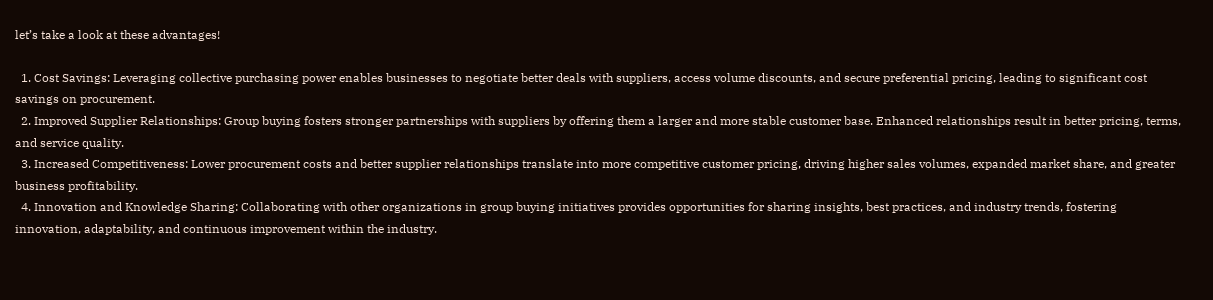let’s take a look at these advantages!

  1. Cost Savings: Leveraging collective purchasing power enables businesses to negotiate better deals with suppliers, access volume discounts, and secure preferential pricing, leading to significant cost savings on procurement.
  2. Improved Supplier Relationships: Group buying fosters stronger partnerships with suppliers by offering them a larger and more stable customer base. Enhanced relationships result in better pricing, terms, and service quality.
  3. Increased Competitiveness: Lower procurement costs and better supplier relationships translate into more competitive customer pricing, driving higher sales volumes, expanded market share, and greater business profitability.
  4. Innovation and Knowledge Sharing: Collaborating with other organizations in group buying initiatives provides opportunities for sharing insights, best practices, and industry trends, fostering innovation, adaptability, and continuous improvement within the industry.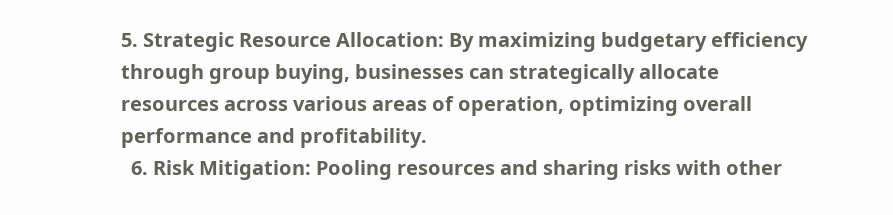5. Strategic Resource Allocation: By maximizing budgetary efficiency through group buying, businesses can strategically allocate resources across various areas of operation, optimizing overall performance and profitability.
  6. Risk Mitigation: Pooling resources and sharing risks with other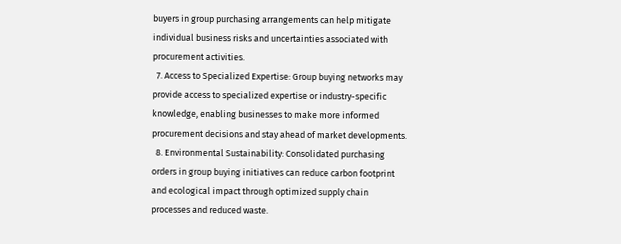buyers in group purchasing arrangements can help mitigate individual business risks and uncertainties associated with procurement activities.
  7. Access to Specialized Expertise: Group buying networks may provide access to specialized expertise or industry-specific knowledge, enabling businesses to make more informed procurement decisions and stay ahead of market developments.
  8. Environmental Sustainability: Consolidated purchasing orders in group buying initiatives can reduce carbon footprint and ecological impact through optimized supply chain processes and reduced waste.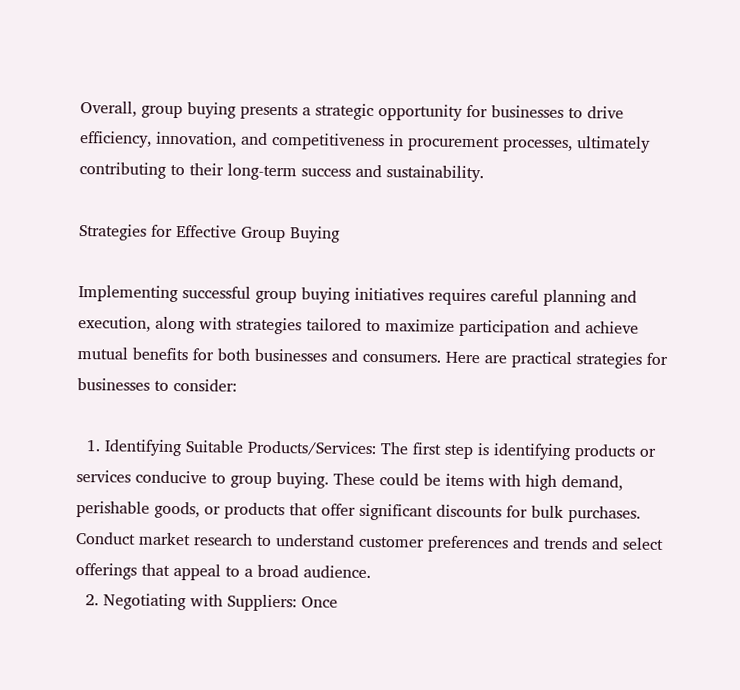Overall, group buying presents a strategic opportunity for businesses to drive efficiency, innovation, and competitiveness in procurement processes, ultimately contributing to their long-term success and sustainability.

Strategies for Effective Group Buying

Implementing successful group buying initiatives requires careful planning and execution, along with strategies tailored to maximize participation and achieve mutual benefits for both businesses and consumers. Here are practical strategies for businesses to consider:

  1. Identifying Suitable Products/Services: The first step is identifying products or services conducive to group buying. These could be items with high demand, perishable goods, or products that offer significant discounts for bulk purchases. Conduct market research to understand customer preferences and trends and select offerings that appeal to a broad audience.
  2. Negotiating with Suppliers: Once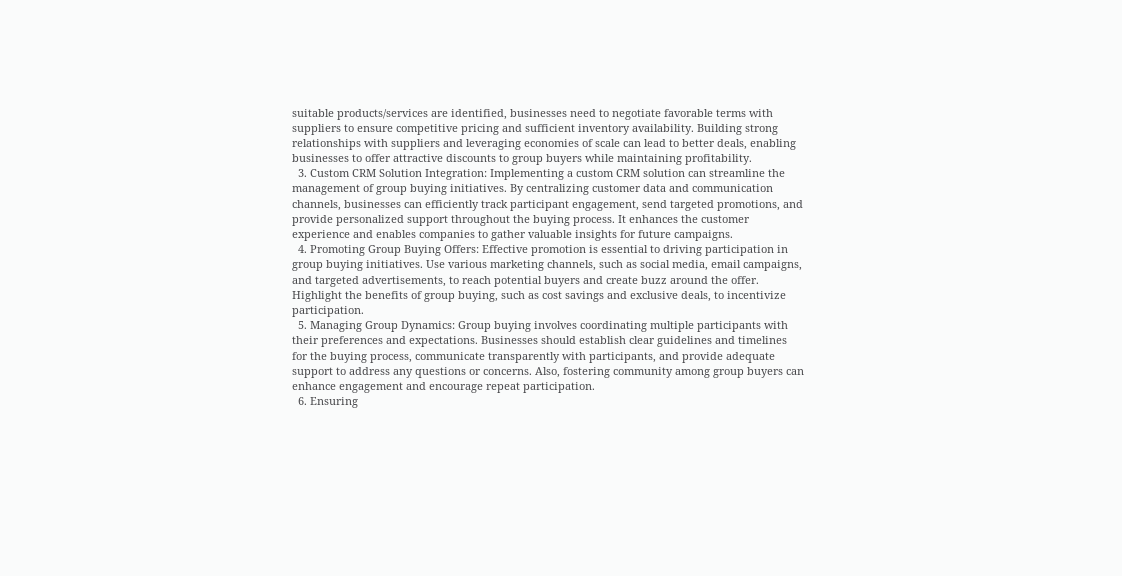suitable products/services are identified, businesses need to negotiate favorable terms with suppliers to ensure competitive pricing and sufficient inventory availability. Building strong relationships with suppliers and leveraging economies of scale can lead to better deals, enabling businesses to offer attractive discounts to group buyers while maintaining profitability.
  3. Custom CRM Solution Integration: Implementing a custom CRM solution can streamline the management of group buying initiatives. By centralizing customer data and communication channels, businesses can efficiently track participant engagement, send targeted promotions, and provide personalized support throughout the buying process. It enhances the customer experience and enables companies to gather valuable insights for future campaigns.
  4. Promoting Group Buying Offers: Effective promotion is essential to driving participation in group buying initiatives. Use various marketing channels, such as social media, email campaigns, and targeted advertisements, to reach potential buyers and create buzz around the offer. Highlight the benefits of group buying, such as cost savings and exclusive deals, to incentivize participation.
  5. Managing Group Dynamics: Group buying involves coordinating multiple participants with their preferences and expectations. Businesses should establish clear guidelines and timelines for the buying process, communicate transparently with participants, and provide adequate support to address any questions or concerns. Also, fostering community among group buyers can enhance engagement and encourage repeat participation.
  6. Ensuring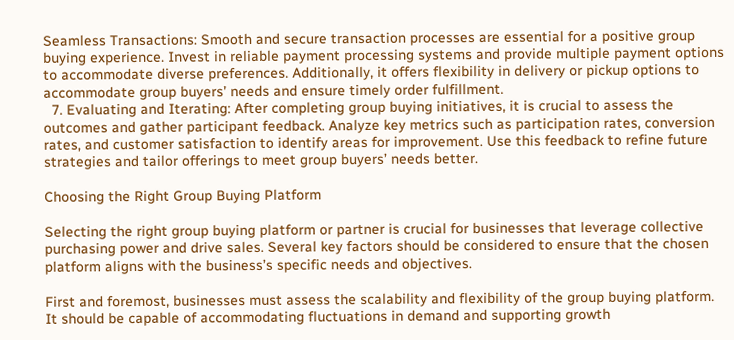Seamless Transactions: Smooth and secure transaction processes are essential for a positive group buying experience. Invest in reliable payment processing systems and provide multiple payment options to accommodate diverse preferences. Additionally, it offers flexibility in delivery or pickup options to accommodate group buyers’ needs and ensure timely order fulfillment.
  7. Evaluating and Iterating: After completing group buying initiatives, it is crucial to assess the outcomes and gather participant feedback. Analyze key metrics such as participation rates, conversion rates, and customer satisfaction to identify areas for improvement. Use this feedback to refine future strategies and tailor offerings to meet group buyers’ needs better.

Choosing the Right Group Buying Platform

Selecting the right group buying platform or partner is crucial for businesses that leverage collective purchasing power and drive sales. Several key factors should be considered to ensure that the chosen platform aligns with the business’s specific needs and objectives.

First and foremost, businesses must assess the scalability and flexibility of the group buying platform. It should be capable of accommodating fluctuations in demand and supporting growth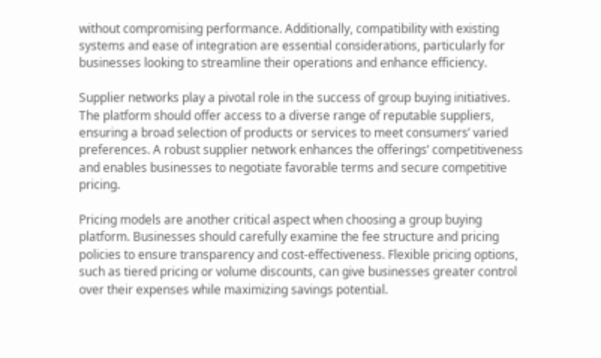without compromising performance. Additionally, compatibility with existing systems and ease of integration are essential considerations, particularly for businesses looking to streamline their operations and enhance efficiency.

Supplier networks play a pivotal role in the success of group buying initiatives. The platform should offer access to a diverse range of reputable suppliers, ensuring a broad selection of products or services to meet consumers’ varied preferences. A robust supplier network enhances the offerings’ competitiveness and enables businesses to negotiate favorable terms and secure competitive pricing.

Pricing models are another critical aspect when choosing a group buying platform. Businesses should carefully examine the fee structure and pricing policies to ensure transparency and cost-effectiveness. Flexible pricing options, such as tiered pricing or volume discounts, can give businesses greater control over their expenses while maximizing savings potential.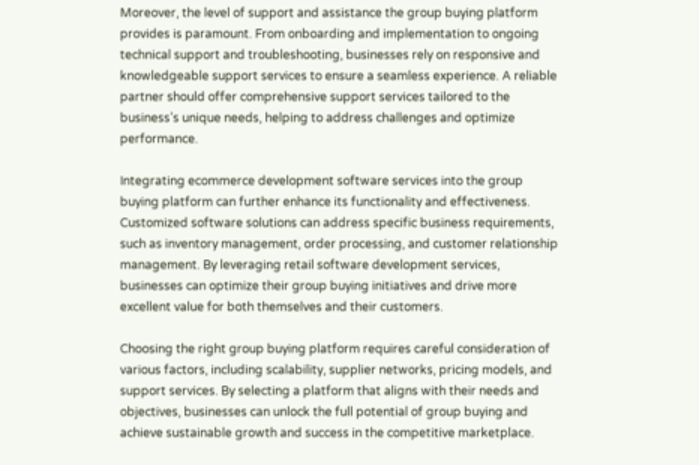Moreover, the level of support and assistance the group buying platform provides is paramount. From onboarding and implementation to ongoing technical support and troubleshooting, businesses rely on responsive and knowledgeable support services to ensure a seamless experience. A reliable partner should offer comprehensive support services tailored to the business’s unique needs, helping to address challenges and optimize performance.

Integrating ecommerce development software services into the group buying platform can further enhance its functionality and effectiveness. Customized software solutions can address specific business requirements, such as inventory management, order processing, and customer relationship management. By leveraging retail software development services, businesses can optimize their group buying initiatives and drive more excellent value for both themselves and their customers.

Choosing the right group buying platform requires careful consideration of various factors, including scalability, supplier networks, pricing models, and support services. By selecting a platform that aligns with their needs and objectives, businesses can unlock the full potential of group buying and achieve sustainable growth and success in the competitive marketplace.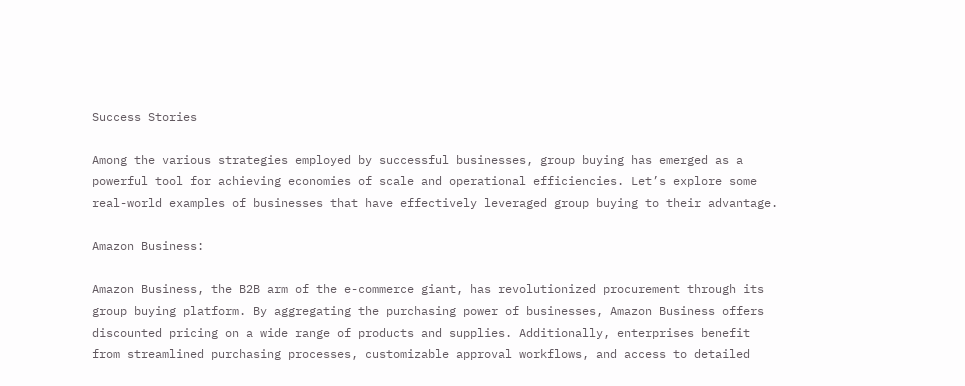Success Stories

Among the various strategies employed by successful businesses, group buying has emerged as a powerful tool for achieving economies of scale and operational efficiencies. Let’s explore some real-world examples of businesses that have effectively leveraged group buying to their advantage.

Amazon Business:

Amazon Business, the B2B arm of the e-commerce giant, has revolutionized procurement through its group buying platform. By aggregating the purchasing power of businesses, Amazon Business offers discounted pricing on a wide range of products and supplies. Additionally, enterprises benefit from streamlined purchasing processes, customizable approval workflows, and access to detailed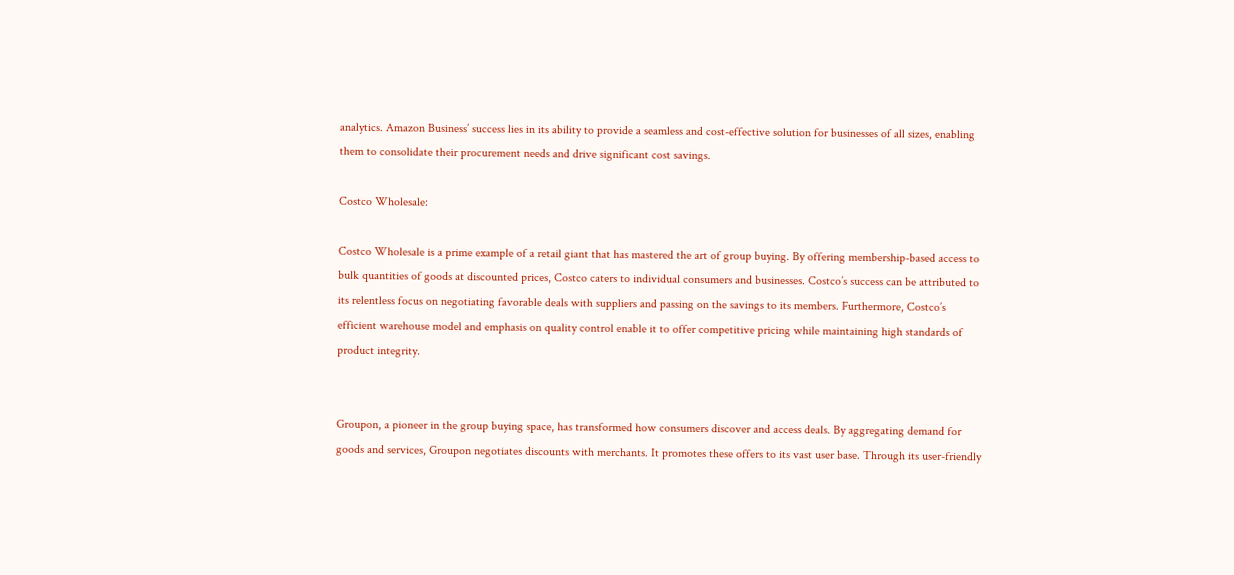analytics. Amazon Business’ success lies in its ability to provide a seamless and cost-effective solution for businesses of all sizes, enabling them to consolidate their procurement needs and drive significant cost savings.

Costco Wholesale:

Costco Wholesale is a prime example of a retail giant that has mastered the art of group buying. By offering membership-based access to bulk quantities of goods at discounted prices, Costco caters to individual consumers and businesses. Costco’s success can be attributed to its relentless focus on negotiating favorable deals with suppliers and passing on the savings to its members. Furthermore, Costco’s efficient warehouse model and emphasis on quality control enable it to offer competitive pricing while maintaining high standards of product integrity.


Groupon, a pioneer in the group buying space, has transformed how consumers discover and access deals. By aggregating demand for goods and services, Groupon negotiates discounts with merchants. It promotes these offers to its vast user base. Through its user-friendly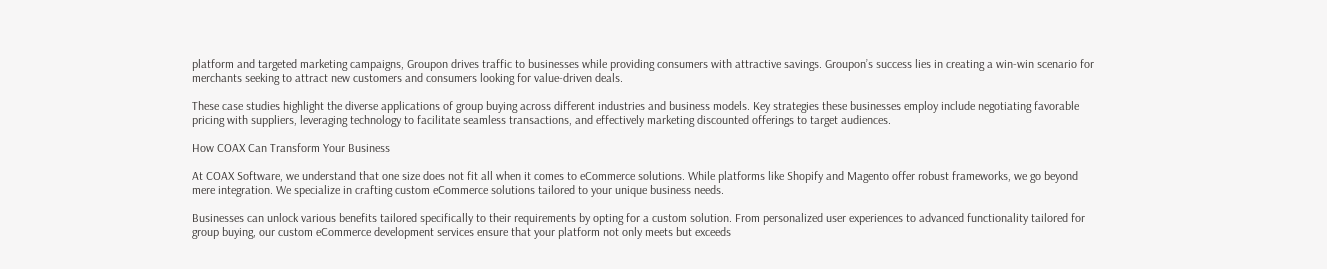platform and targeted marketing campaigns, Groupon drives traffic to businesses while providing consumers with attractive savings. Groupon’s success lies in creating a win-win scenario for merchants seeking to attract new customers and consumers looking for value-driven deals.

These case studies highlight the diverse applications of group buying across different industries and business models. Key strategies these businesses employ include negotiating favorable pricing with suppliers, leveraging technology to facilitate seamless transactions, and effectively marketing discounted offerings to target audiences.

How COAX Can Transform Your Business

At COAX Software, we understand that one size does not fit all when it comes to eCommerce solutions. While platforms like Shopify and Magento offer robust frameworks, we go beyond mere integration. We specialize in crafting custom eCommerce solutions tailored to your unique business needs.

Businesses can unlock various benefits tailored specifically to their requirements by opting for a custom solution. From personalized user experiences to advanced functionality tailored for group buying, our custom eCommerce development services ensure that your platform not only meets but exceeds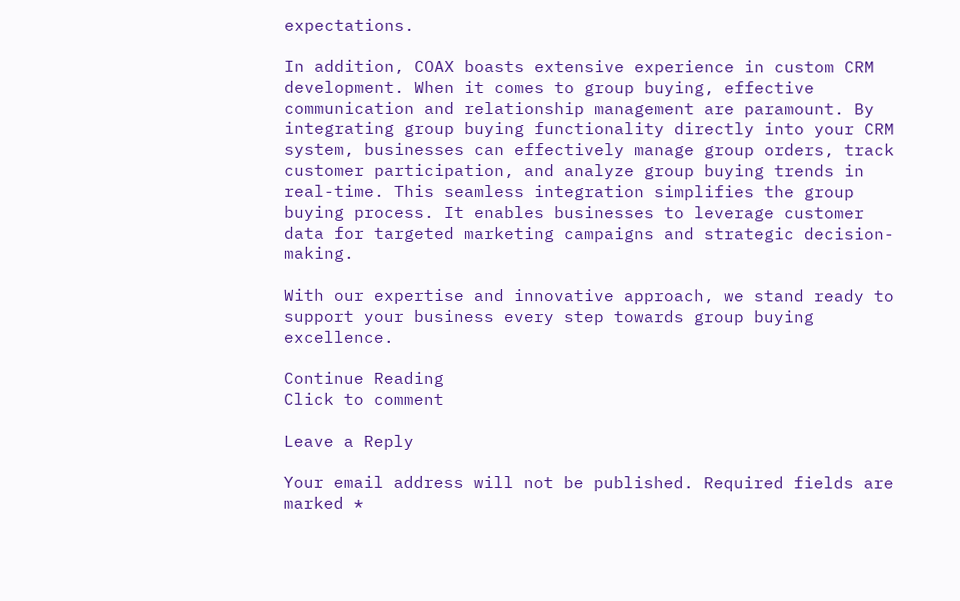expectations.

In addition, COAX boasts extensive experience in custom CRM development. When it comes to group buying, effective communication and relationship management are paramount. By integrating group buying functionality directly into your CRM system, businesses can effectively manage group orders, track customer participation, and analyze group buying trends in real-time. This seamless integration simplifies the group buying process. It enables businesses to leverage customer data for targeted marketing campaigns and strategic decision-making.

With our expertise and innovative approach, we stand ready to support your business every step towards group buying excellence.

Continue Reading
Click to comment

Leave a Reply

Your email address will not be published. Required fields are marked *